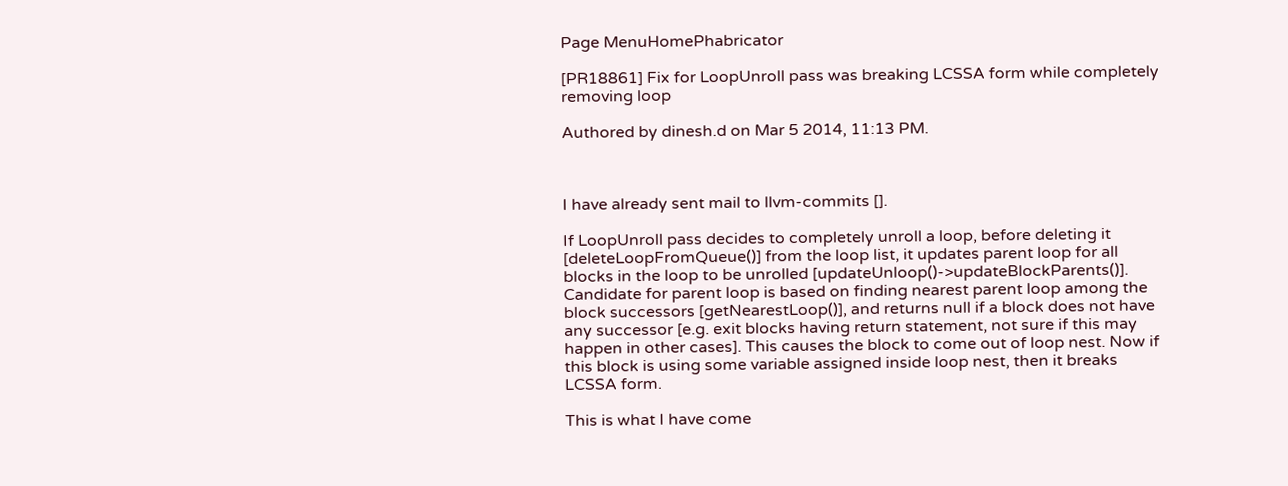Page MenuHomePhabricator

[PR18861] Fix for LoopUnroll pass was breaking LCSSA form while completely removing loop

Authored by dinesh.d on Mar 5 2014, 11:13 PM.



I have already sent mail to llvm-commits [].

If LoopUnroll pass decides to completely unroll a loop, before deleting it [deleteLoopFromQueue()] from the loop list, it updates parent loop for all blocks in the loop to be unrolled [updateUnloop()->updateBlockParents()]. Candidate for parent loop is based on finding nearest parent loop among the block successors [getNearestLoop()], and returns null if a block does not have any successor [e.g. exit blocks having return statement, not sure if this may happen in other cases]. This causes the block to come out of loop nest. Now if this block is using some variable assigned inside loop nest, then it breaks LCSSA form.

This is what I have come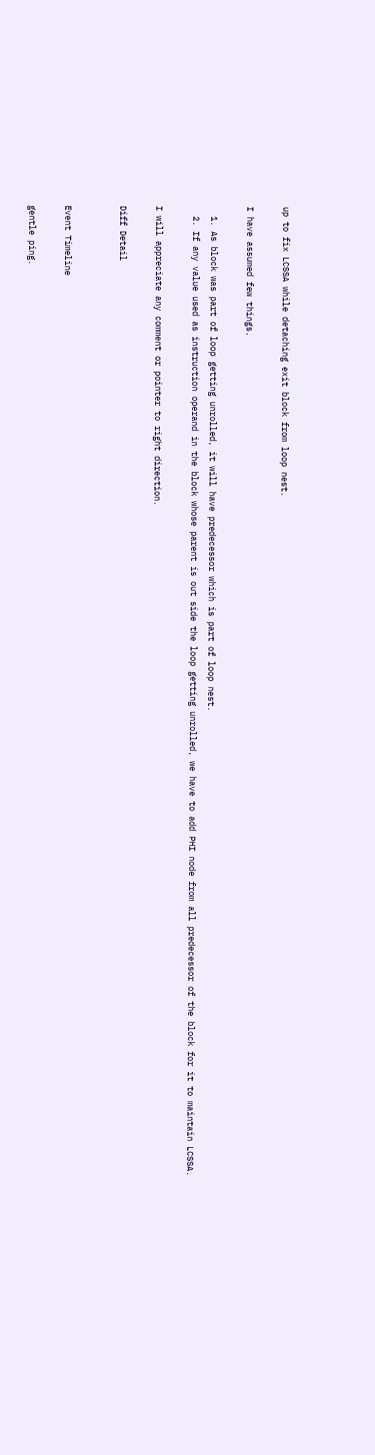up to fix LCSSA while detaching exit block from loop nest.

I have assumed few things.

  1. As block was part of loop getting unrolled, it will have predecessor which is part of loop nest.
  2. If any value used as instruction operand in the block whose parent is out side the loop getting unrolled, we have to add PHI node from all predecessor of the block for it to maintain LCSSA.

I will appreciate any comment or pointer to right direction.

Diff Detail


Event Timeline

gentle ping.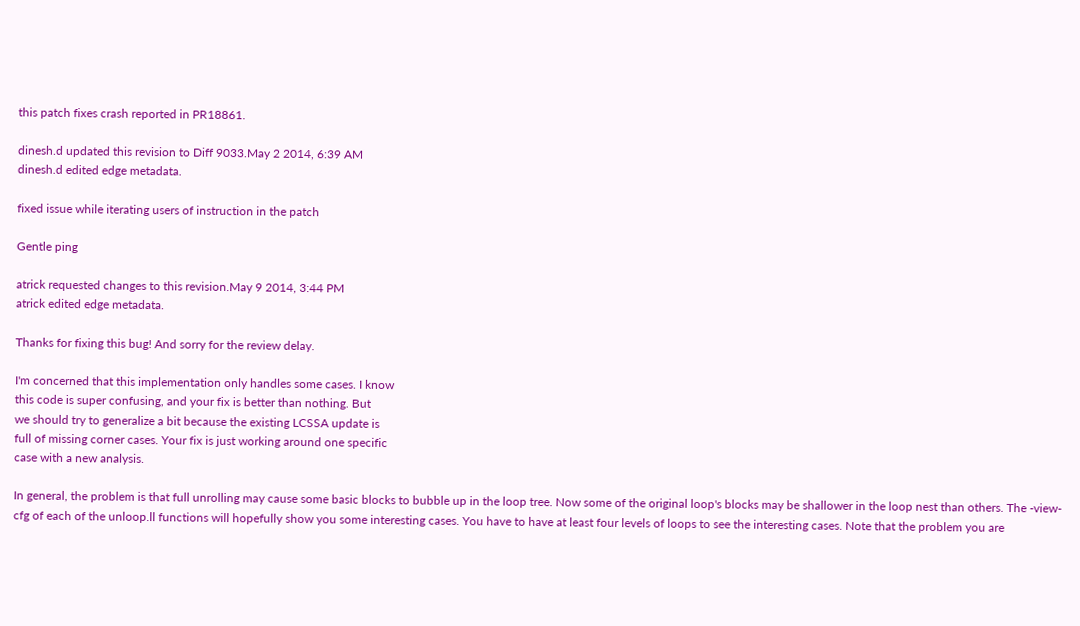this patch fixes crash reported in PR18861.

dinesh.d updated this revision to Diff 9033.May 2 2014, 6:39 AM
dinesh.d edited edge metadata.

fixed issue while iterating users of instruction in the patch

Gentle ping

atrick requested changes to this revision.May 9 2014, 3:44 PM
atrick edited edge metadata.

Thanks for fixing this bug! And sorry for the review delay.

I'm concerned that this implementation only handles some cases. I know
this code is super confusing, and your fix is better than nothing. But
we should try to generalize a bit because the existing LCSSA update is
full of missing corner cases. Your fix is just working around one specific
case with a new analysis.

In general, the problem is that full unrolling may cause some basic blocks to bubble up in the loop tree. Now some of the original loop's blocks may be shallower in the loop nest than others. The -view-cfg of each of the unloop.ll functions will hopefully show you some interesting cases. You have to have at least four levels of loops to see the interesting cases. Note that the problem you are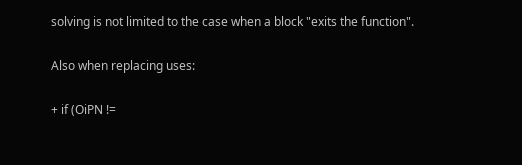solving is not limited to the case when a block "exits the function".

Also when replacing uses:

+ if (OiPN !=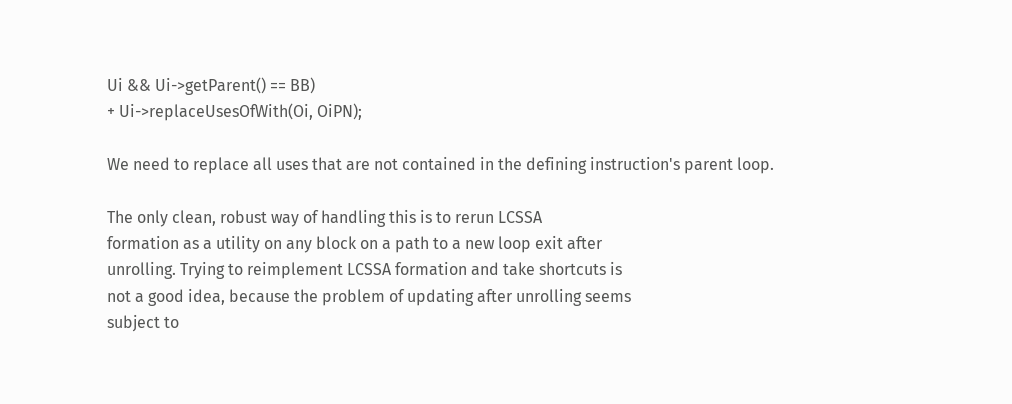Ui && Ui->getParent() == BB)
+ Ui->replaceUsesOfWith(Oi, OiPN);

We need to replace all uses that are not contained in the defining instruction's parent loop.

The only clean, robust way of handling this is to rerun LCSSA
formation as a utility on any block on a path to a new loop exit after
unrolling. Trying to reimplement LCSSA formation and take shortcuts is
not a good idea, because the problem of updating after unrolling seems
subject to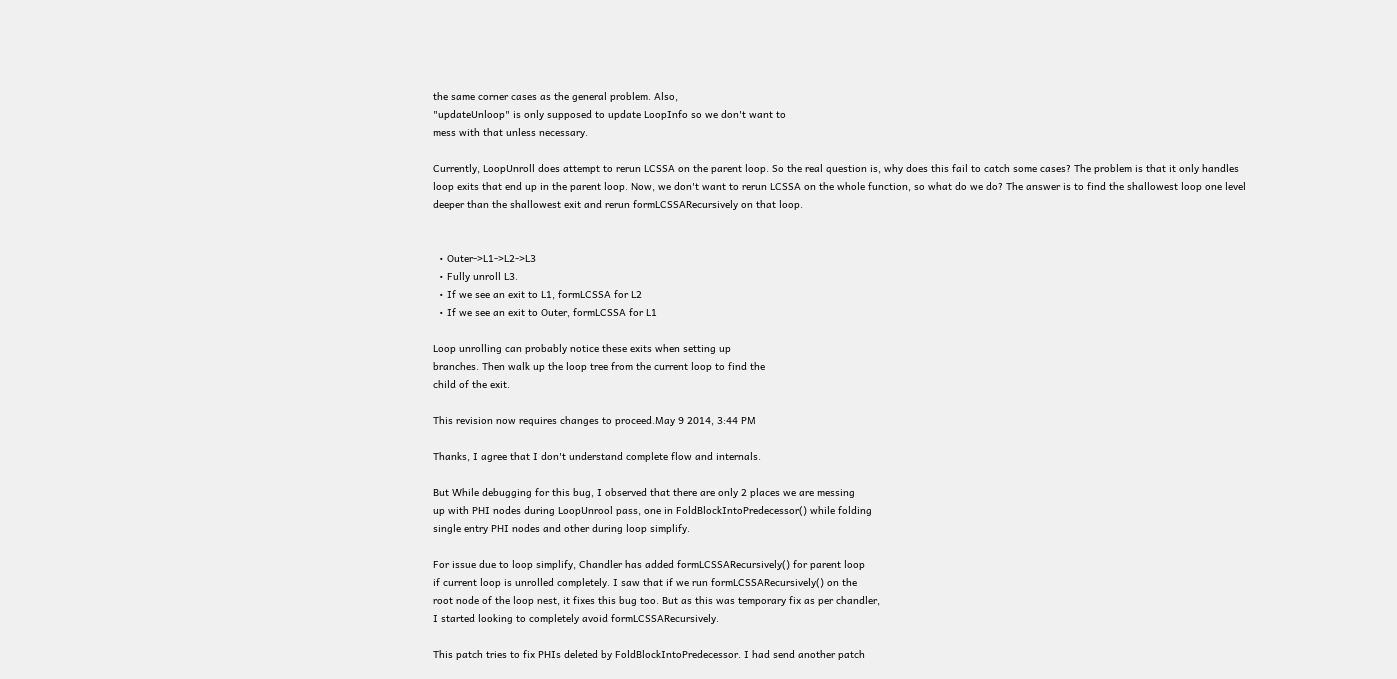the same corner cases as the general problem. Also,
"updateUnloop" is only supposed to update LoopInfo so we don't want to
mess with that unless necessary.

Currently, LoopUnroll does attempt to rerun LCSSA on the parent loop. So the real question is, why does this fail to catch some cases? The problem is that it only handles loop exits that end up in the parent loop. Now, we don't want to rerun LCSSA on the whole function, so what do we do? The answer is to find the shallowest loop one level deeper than the shallowest exit and rerun formLCSSARecursively on that loop.


  • Outer->L1->L2->L3
  • Fully unroll L3.
  • If we see an exit to L1, formLCSSA for L2
  • If we see an exit to Outer, formLCSSA for L1

Loop unrolling can probably notice these exits when setting up
branches. Then walk up the loop tree from the current loop to find the
child of the exit.

This revision now requires changes to proceed.May 9 2014, 3:44 PM

Thanks, I agree that I don't understand complete flow and internals.

But While debugging for this bug, I observed that there are only 2 places we are messing
up with PHI nodes during LoopUnrool pass, one in FoldBlockIntoPredecessor() while folding
single entry PHI nodes and other during loop simplify.

For issue due to loop simplify, Chandler has added formLCSSARecursively() for parent loop
if current loop is unrolled completely. I saw that if we run formLCSSARecursively() on the
root node of the loop nest, it fixes this bug too. But as this was temporary fix as per chandler,
I started looking to completely avoid formLCSSARecursively.

This patch tries to fix PHIs deleted by FoldBlockIntoPredecessor. I had send another patch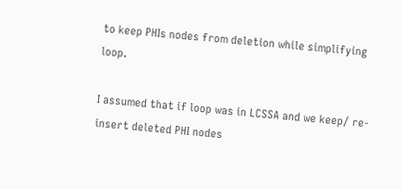to keep PHIs nodes from deletion while simplifying loop.

I assumed that if loop was in LCSSA and we keep/ re-insert deleted PHI nodes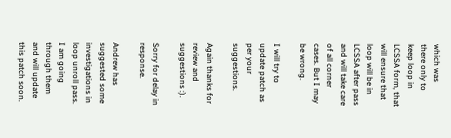which was
there only to keep loop in LCSSA form, that will ensure that loop will be in LCSSA after pass
and will take care of all corner cases. But I may be wrong.

I will try to update patch as per your suggestions.

Again thanks for review and suggestions :).

Sorry for delay in response.

Andrew has suggested some investigations in loop unroll pass. I am going through them and will update this patch soon.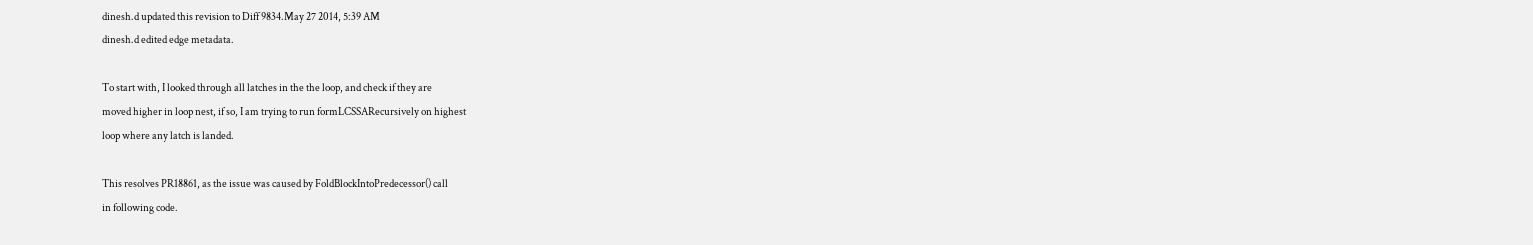dinesh.d updated this revision to Diff 9834.May 27 2014, 5:39 AM
dinesh.d edited edge metadata.

To start with, I looked through all latches in the the loop, and check if they are
moved higher in loop nest, if so, I am trying to run formLCSSARecursively on highest
loop where any latch is landed.

This resolves PR18861, as the issue was caused by FoldBlockIntoPredecessor() call
in following code.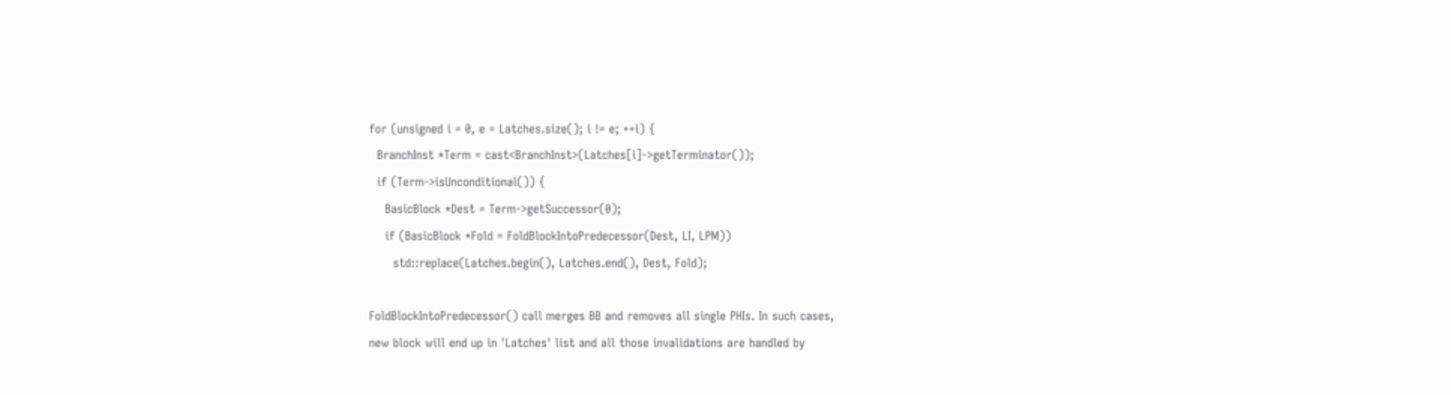for (unsigned i = 0, e = Latches.size(); i != e; ++i) {
  BranchInst *Term = cast<BranchInst>(Latches[i]->getTerminator());
  if (Term->isUnconditional()) {
    BasicBlock *Dest = Term->getSuccessor(0);
    if (BasicBlock *Fold = FoldBlockIntoPredecessor(Dest, LI, LPM))
      std::replace(Latches.begin(), Latches.end(), Dest, Fold);

FoldBlockIntoPredecessor() call merges BB and removes all single PHIs. In such cases,
new block will end up in 'Latches' list and all those invalidations are handled by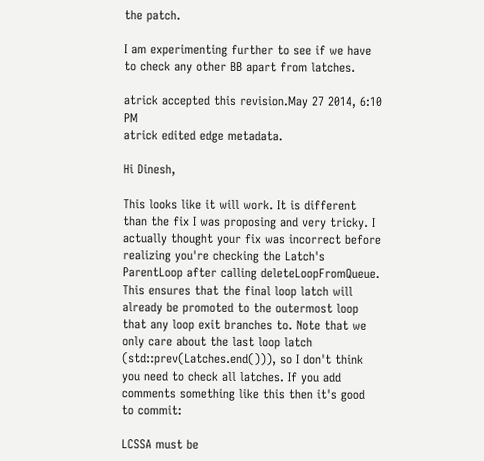the patch.

I am experimenting further to see if we have to check any other BB apart from latches.

atrick accepted this revision.May 27 2014, 6:10 PM
atrick edited edge metadata.

Hi Dinesh,

This looks like it will work. It is different than the fix I was proposing and very tricky. I actually thought your fix was incorrect before realizing you're checking the Latch's ParentLoop after calling deleteLoopFromQueue. This ensures that the final loop latch will already be promoted to the outermost loop that any loop exit branches to. Note that we only care about the last loop latch (std::prev(Latches.end())), so I don't think you need to check all latches. If you add comments something like this then it's good to commit:

LCSSA must be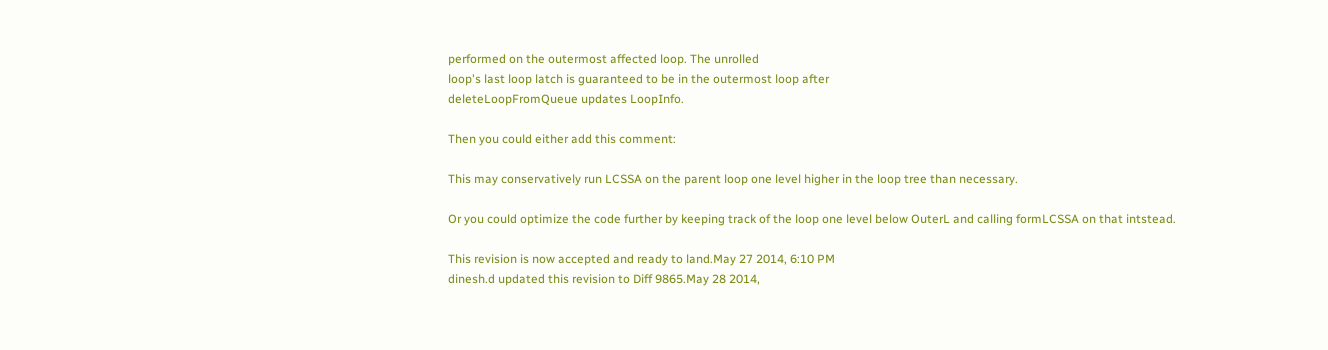performed on the outermost affected loop. The unrolled
loop's last loop latch is guaranteed to be in the outermost loop after
deleteLoopFromQueue updates LoopInfo.

Then you could either add this comment:

This may conservatively run LCSSA on the parent loop one level higher in the loop tree than necessary.

Or you could optimize the code further by keeping track of the loop one level below OuterL and calling formLCSSA on that intstead.

This revision is now accepted and ready to land.May 27 2014, 6:10 PM
dinesh.d updated this revision to Diff 9865.May 28 2014,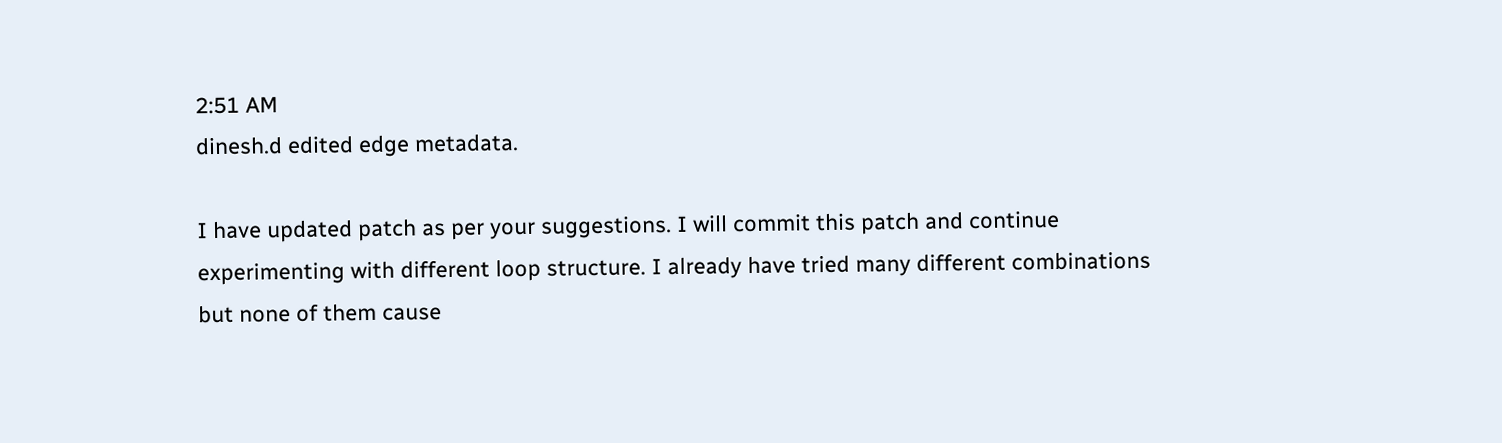2:51 AM
dinesh.d edited edge metadata.

I have updated patch as per your suggestions. I will commit this patch and continue
experimenting with different loop structure. I already have tried many different combinations
but none of them cause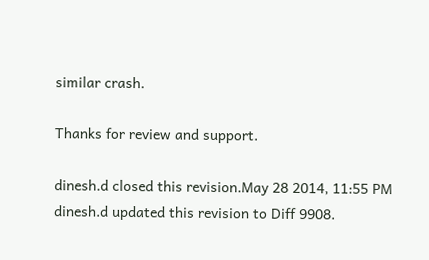similar crash.

Thanks for review and support.

dinesh.d closed this revision.May 28 2014, 11:55 PM
dinesh.d updated this revision to Diff 9908.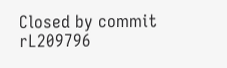Closed by commit rL209796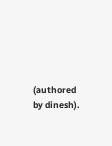(authored by dinesh).